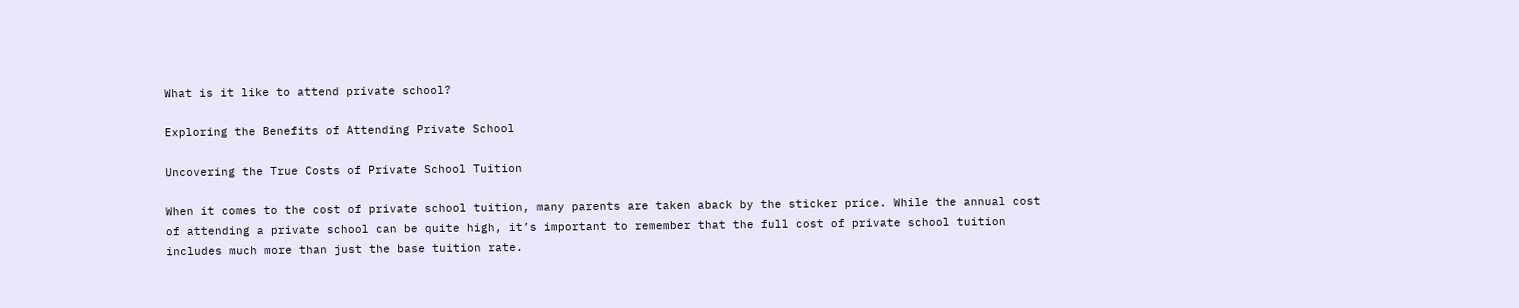What is it like to attend private school?

Exploring the Benefits of Attending Private School

Uncovering the True Costs of Private School Tuition

When it comes to the cost of private school tuition, many parents are taken aback by the sticker price. While the annual cost of attending a private school can be quite high, it’s important to remember that the full cost of private school tuition includes much more than just the base tuition rate.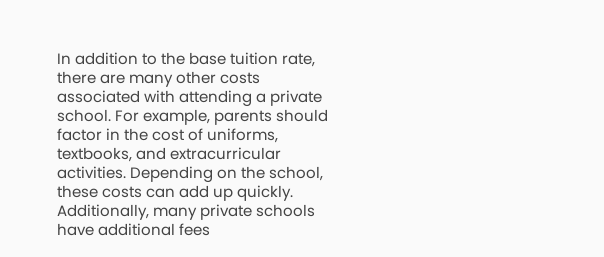In addition to the base tuition rate, there are many other costs associated with attending a private school. For example, parents should factor in the cost of uniforms, textbooks, and extracurricular activities. Depending on the school, these costs can add up quickly. Additionally, many private schools have additional fees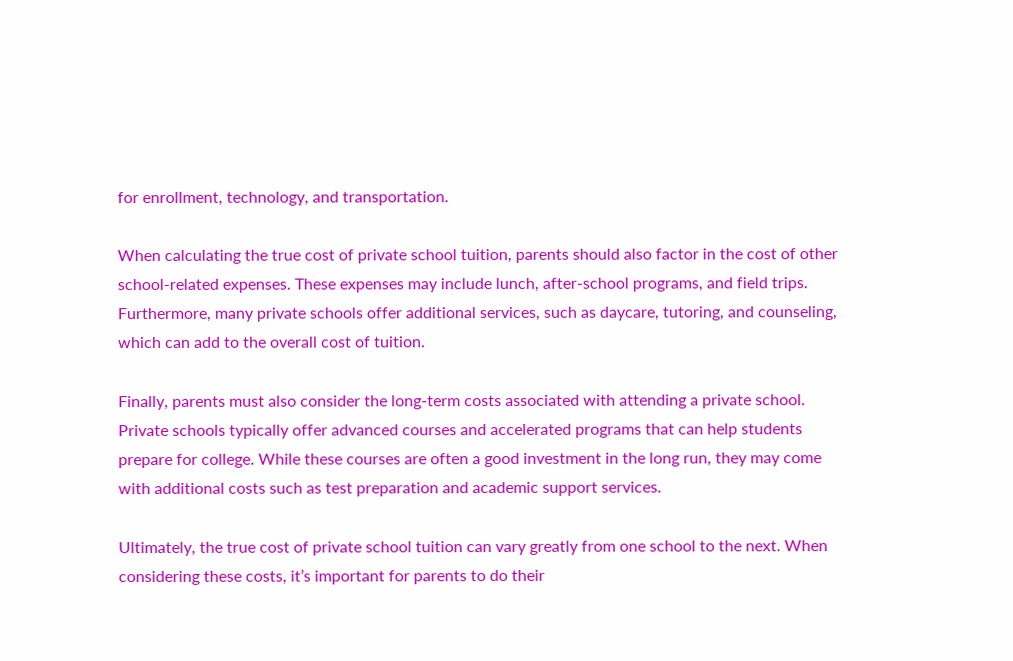for enrollment, technology, and transportation.

When calculating the true cost of private school tuition, parents should also factor in the cost of other school-related expenses. These expenses may include lunch, after-school programs, and field trips. Furthermore, many private schools offer additional services, such as daycare, tutoring, and counseling, which can add to the overall cost of tuition.

Finally, parents must also consider the long-term costs associated with attending a private school. Private schools typically offer advanced courses and accelerated programs that can help students prepare for college. While these courses are often a good investment in the long run, they may come with additional costs such as test preparation and academic support services.

Ultimately, the true cost of private school tuition can vary greatly from one school to the next. When considering these costs, it’s important for parents to do their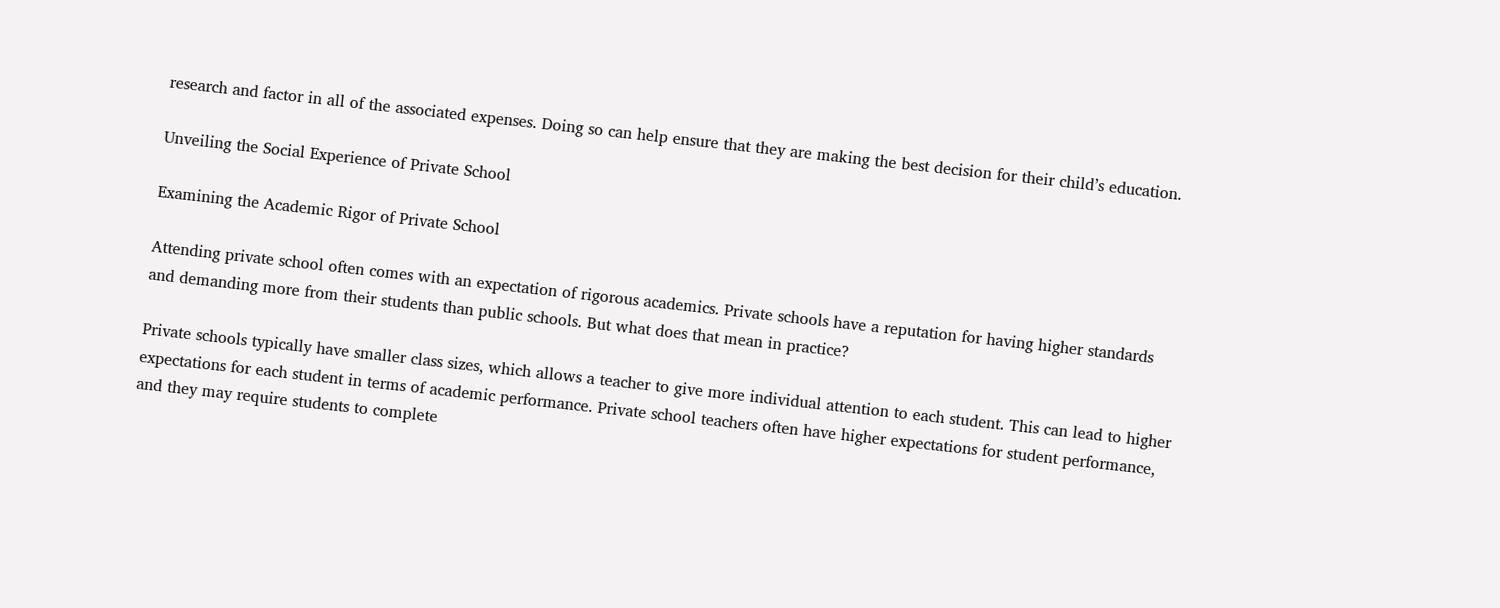research and factor in all of the associated expenses. Doing so can help ensure that they are making the best decision for their child’s education.

Unveiling the Social Experience of Private School

Examining the Academic Rigor of Private School

Attending private school often comes with an expectation of rigorous academics. Private schools have a reputation for having higher standards and demanding more from their students than public schools. But what does that mean in practice?

Private schools typically have smaller class sizes, which allows a teacher to give more individual attention to each student. This can lead to higher expectations for each student in terms of academic performance. Private school teachers often have higher expectations for student performance, and they may require students to complete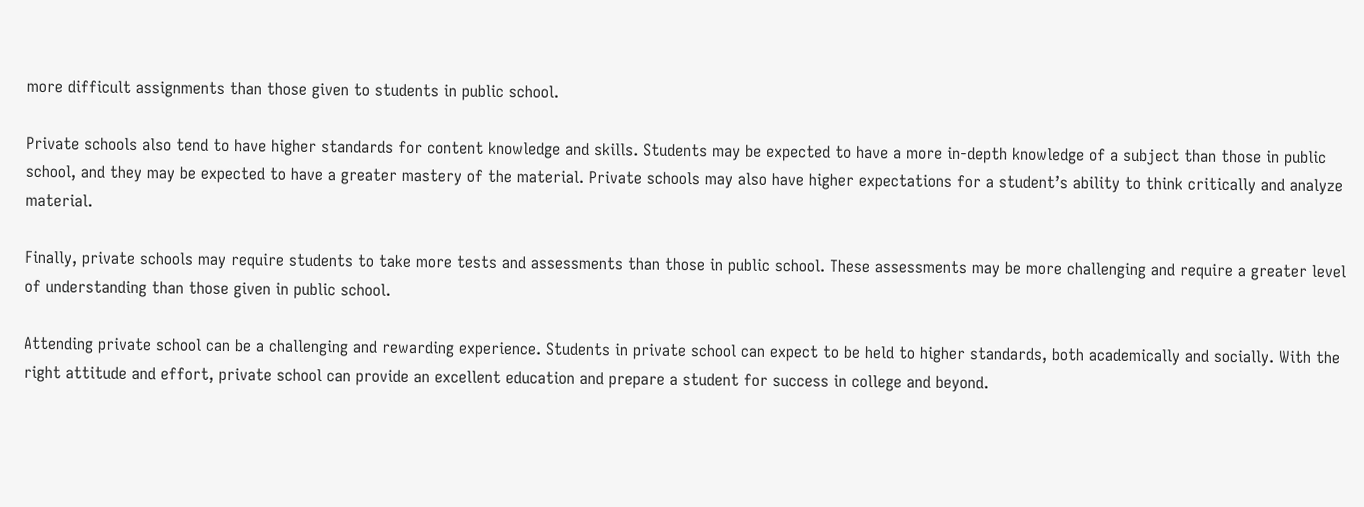more difficult assignments than those given to students in public school.

Private schools also tend to have higher standards for content knowledge and skills. Students may be expected to have a more in-depth knowledge of a subject than those in public school, and they may be expected to have a greater mastery of the material. Private schools may also have higher expectations for a student’s ability to think critically and analyze material.

Finally, private schools may require students to take more tests and assessments than those in public school. These assessments may be more challenging and require a greater level of understanding than those given in public school.

Attending private school can be a challenging and rewarding experience. Students in private school can expect to be held to higher standards, both academically and socially. With the right attitude and effort, private school can provide an excellent education and prepare a student for success in college and beyond.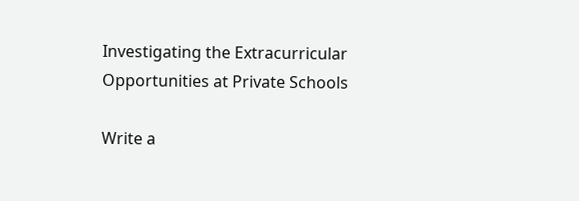Investigating the Extracurricular Opportunities at Private Schools

Write a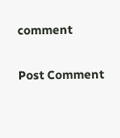comment

Post Comment